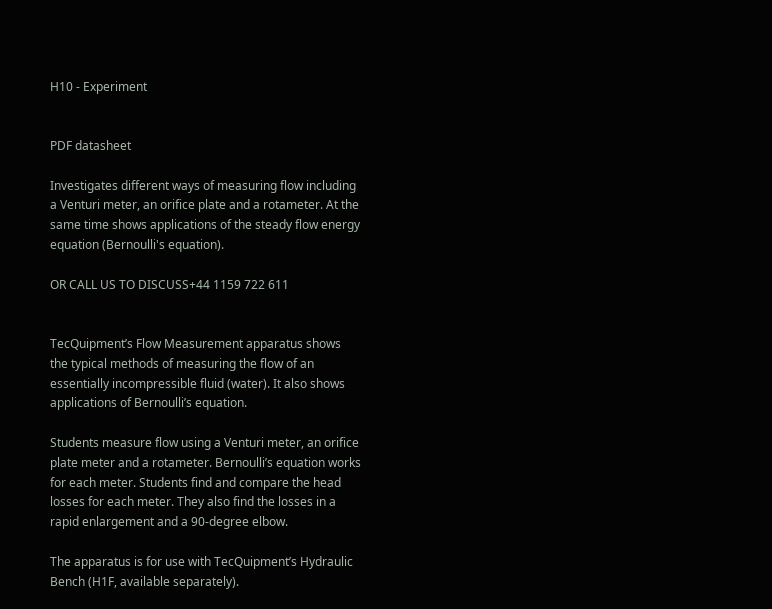H10 - Experiment


PDF datasheet

Investigates different ways of measuring flow including a Venturi meter, an orifice plate and a rotameter. At the same time shows applications of the steady flow energy equation (Bernoulli's equation).

OR CALL US TO DISCUSS+44 1159 722 611


TecQuipment’s Flow Measurement apparatus shows the typical methods of measuring the flow of an essentially incompressible fluid (water). It also shows applications of Bernoulli’s equation.

Students measure flow using a Venturi meter, an orifice plate meter and a rotameter. Bernoulli’s equation works for each meter. Students find and compare the head losses for each meter. They also find the losses in a rapid enlargement and a 90-degree elbow.

The apparatus is for use with TecQuipment’s Hydraulic Bench (H1F, available separately).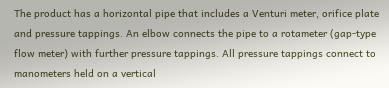The product has a horizontal pipe that includes a Venturi meter, orifice plate and pressure tappings. An elbow connects the pipe to a rotameter (gap-type flow meter) with further pressure tappings. All pressure tappings connect to manometers held on a vertical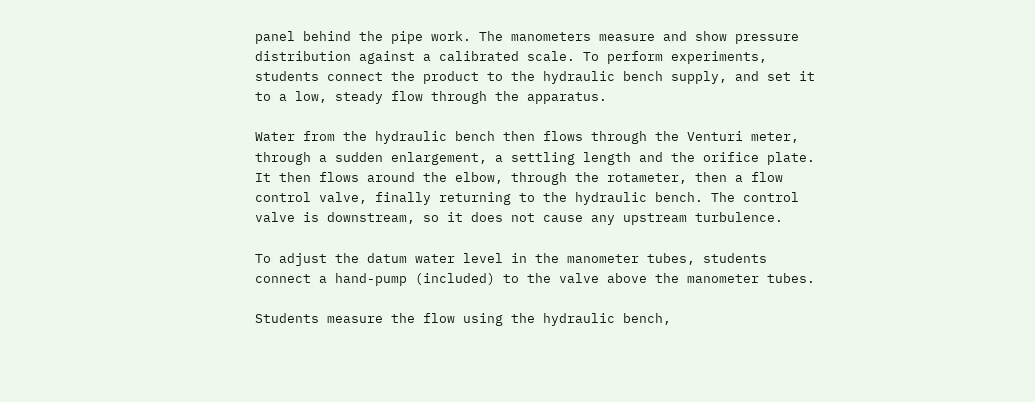panel behind the pipe work. The manometers measure and show pressure distribution against a calibrated scale. To perform experiments, students connect the product to the hydraulic bench supply, and set it to a low, steady flow through the apparatus.

Water from the hydraulic bench then flows through the Venturi meter, through a sudden enlargement, a settling length and the orifice plate. It then flows around the elbow, through the rotameter, then a flow control valve, finally returning to the hydraulic bench. The control valve is downstream, so it does not cause any upstream turbulence.

To adjust the datum water level in the manometer tubes, students connect a hand-pump (included) to the valve above the manometer tubes.

Students measure the flow using the hydraulic bench,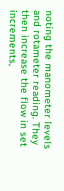noting the manometer levels and rotameter reading. They then increase the flow in set increments,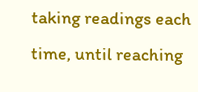taking readings each time, until reaching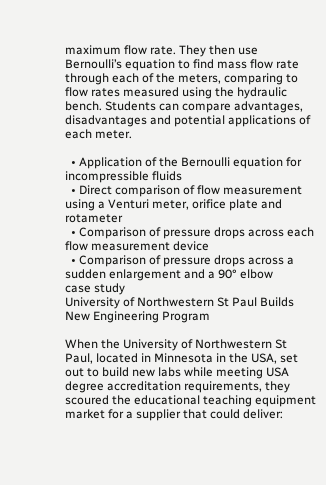maximum flow rate. They then use Bernoulli’s equation to find mass flow rate through each of the meters, comparing to flow rates measured using the hydraulic bench. Students can compare advantages, disadvantages and potential applications of each meter.

  • Application of the Bernoulli equation for incompressible fluids
  • Direct comparison of flow measurement using a Venturi meter, orifice plate and rotameter
  • Comparison of pressure drops across each flow measurement device
  • Comparison of pressure drops across a sudden enlargement and a 90° elbow
case study
University of Northwestern St Paul Builds New Engineering Program

When the University of Northwestern St Paul, located in Minnesota in the USA, set out to build new labs while meeting USA degree accreditation requirements, they scoured the educational teaching equipment market for a supplier that could deliver: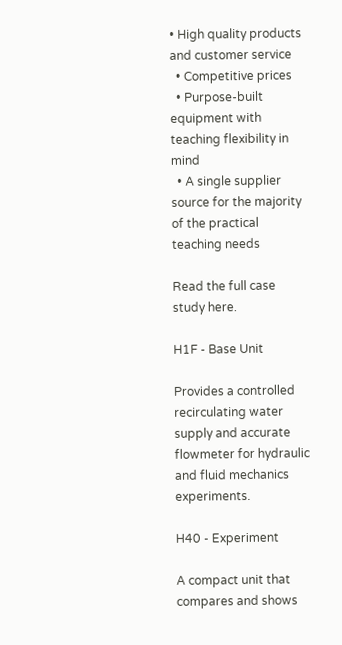• High quality products and customer service
  • Competitive prices
  • Purpose-built equipment with teaching flexibility in mind
  • A single supplier source for the majority of the practical teaching needs

Read the full case study here.

H1F - Base Unit

Provides a controlled recirculating water supply and accurate flowmeter for hydraulic and fluid mechanics experiments.

H40 - Experiment

A compact unit that compares and shows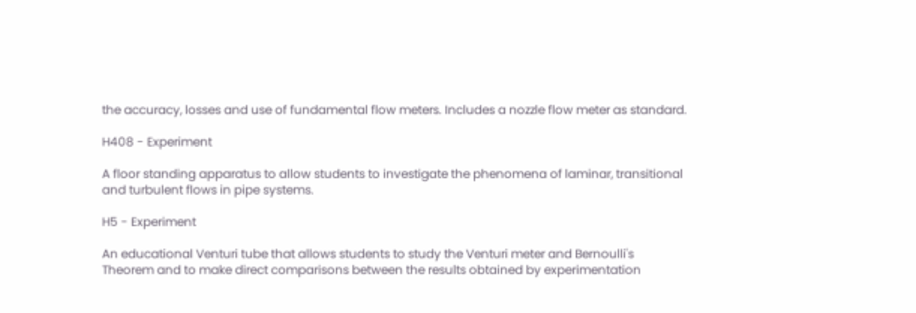the accuracy, losses and use of fundamental flow meters. Includes a nozzle flow meter as standard.

H408 - Experiment

A floor standing apparatus to allow students to investigate the phenomena of laminar, transitional and turbulent flows in pipe systems.

H5 - Experiment

An educational Venturi tube that allows students to study the Venturi meter and Bernoulli's Theorem and to make direct comparisons between the results obtained by experimentation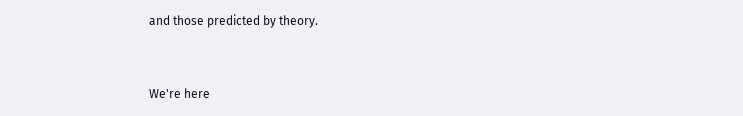and those predicted by theory.


We're here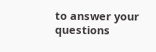to answer your questions